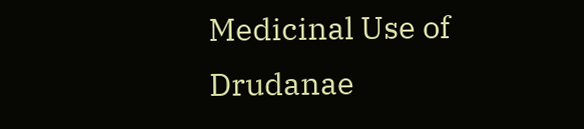Medicinal Use of Drudanae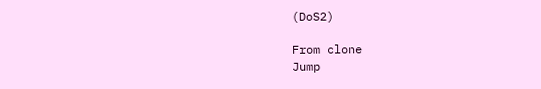(DoS2)

From clone
Jump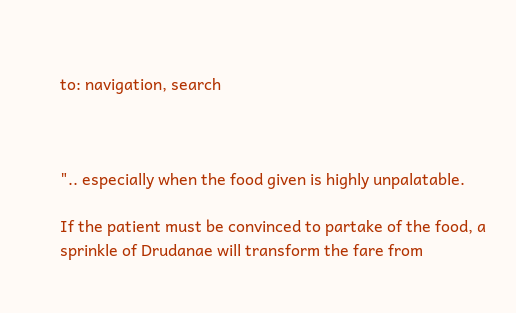to: navigation, search



".. especially when the food given is highly unpalatable.

If the patient must be convinced to partake of the food, a sprinkle of Drudanae will transform the fare from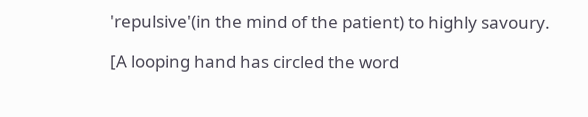'repulsive'(in the mind of the patient) to highly savoury.

[A looping hand has circled the word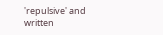'repulsive' and written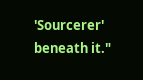'Sourcerer' beneath it."